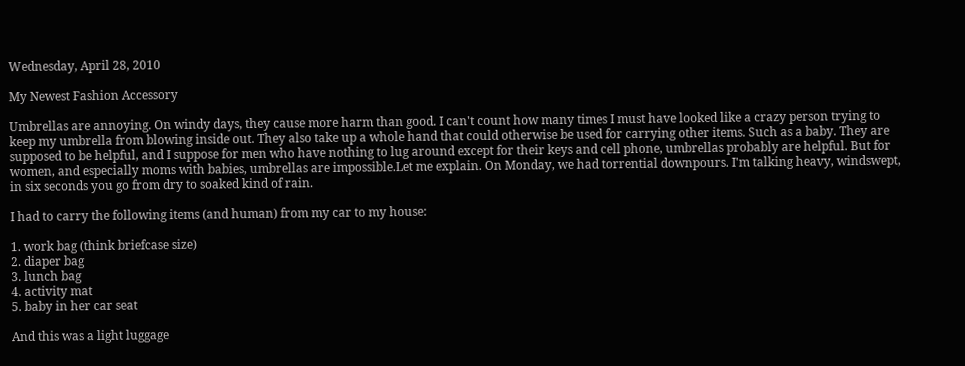Wednesday, April 28, 2010

My Newest Fashion Accessory

Umbrellas are annoying. On windy days, they cause more harm than good. I can't count how many times I must have looked like a crazy person trying to keep my umbrella from blowing inside out. They also take up a whole hand that could otherwise be used for carrying other items. Such as a baby. They are supposed to be helpful, and I suppose for men who have nothing to lug around except for their keys and cell phone, umbrellas probably are helpful. But for women, and especially moms with babies, umbrellas are impossible.Let me explain. On Monday, we had torrential downpours. I'm talking heavy, windswept, in six seconds you go from dry to soaked kind of rain.

I had to carry the following items (and human) from my car to my house:

1. work bag (think briefcase size)
2. diaper bag
3. lunch bag
4. activity mat
5. baby in her car seat

And this was a light luggage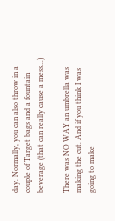day. Normally, you can also throw in a couple of Target bags and a fountain beverage (that can really cause a mess...)

There was NO WAY an umbrella was making the cut. And if you think I was going to make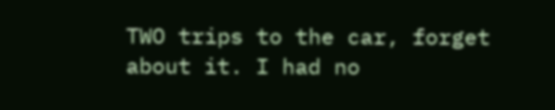TWO trips to the car, forget about it. I had no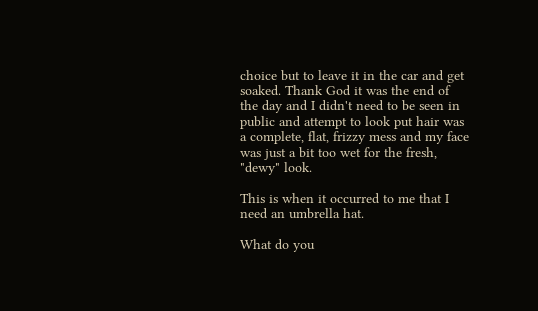choice but to leave it in the car and get soaked. Thank God it was the end of the day and I didn't need to be seen in public and attempt to look put hair was a complete, flat, frizzy mess and my face was just a bit too wet for the fresh, "dewy" look.

This is when it occurred to me that I need an umbrella hat.

What do you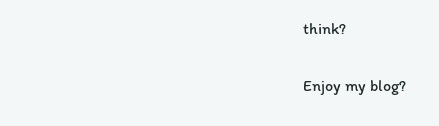think?

Enjoy my blog?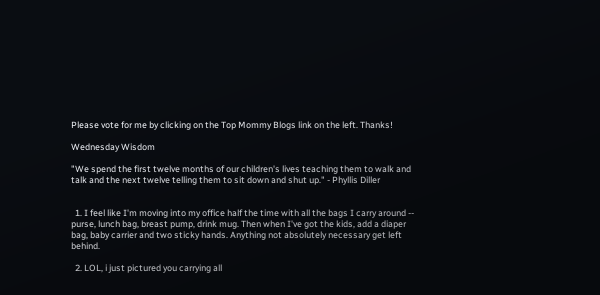Please vote for me by clicking on the Top Mommy Blogs link on the left. Thanks!

Wednesday Wisdom

"We spend the first twelve months of our children's lives teaching them to walk and talk and the next twelve telling them to sit down and shut up." - Phyllis Diller


  1. I feel like I'm moving into my office half the time with all the bags I carry around -- purse, lunch bag, breast pump, drink mug. Then when I've got the kids, add a diaper bag, baby carrier and two sticky hands. Anything not absolutely necessary get left behind.

  2. LOL, i just pictured you carrying all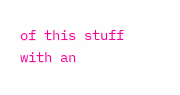of this stuff with an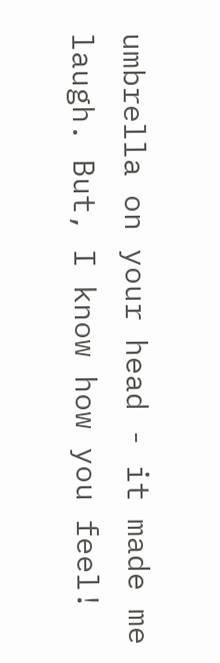umbrella on your head - it made me laugh. But, I know how you feel!